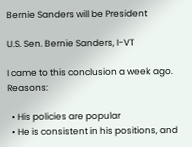Bernie Sanders will be President

U.S. Sen. Bernie Sanders, I-VT

I came to this conclusion a week ago. Reasons:

  • His policies are popular
  • He is consistent in his positions, and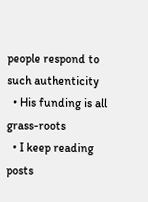people respond to such authenticity
  • His funding is all grass-roots
  • I keep reading posts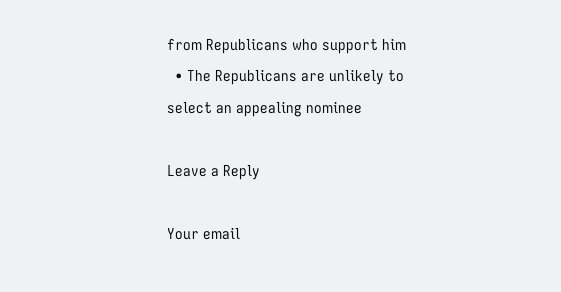from Republicans who support him
  • The Republicans are unlikely to select an appealing nominee

Leave a Reply

Your email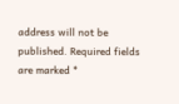address will not be published. Required fields are marked *